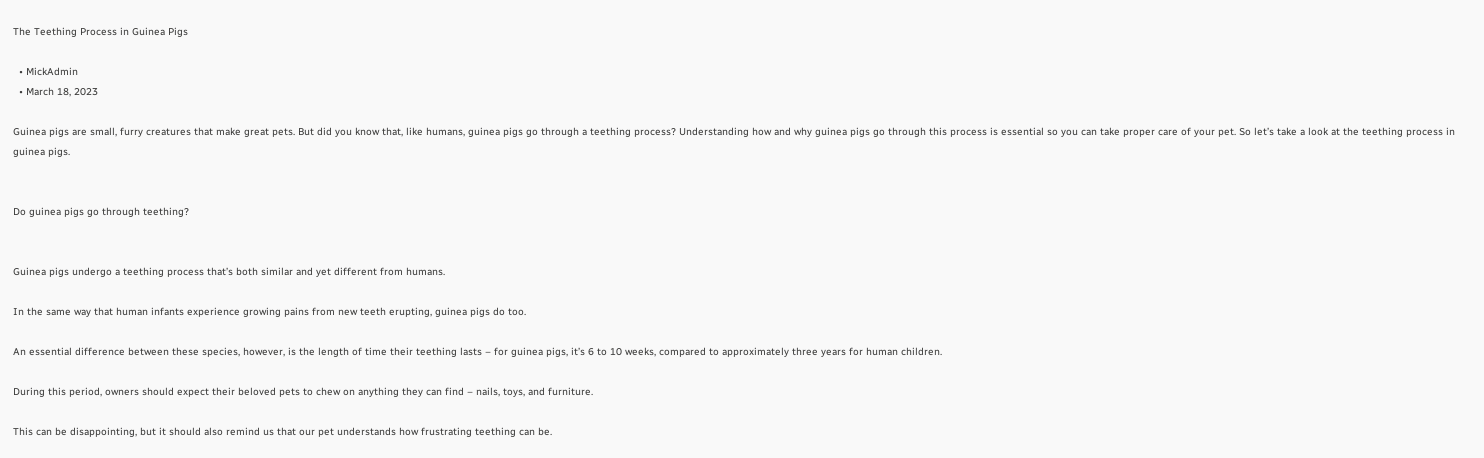The Teething Process in Guinea Pigs

  • MickAdmin
  • March 18, 2023

Guinea pigs are small, furry creatures that make great pets. But did you know that, like humans, guinea pigs go through a teething process? Understanding how and why guinea pigs go through this process is essential so you can take proper care of your pet. So let’s take a look at the teething process in guinea pigs.


Do guinea pigs go through teething?


Guinea pigs undergo a teething process that’s both similar and yet different from humans.

In the same way that human infants experience growing pains from new teeth erupting, guinea pigs do too.

An essential difference between these species, however, is the length of time their teething lasts – for guinea pigs, it’s 6 to 10 weeks, compared to approximately three years for human children.

During this period, owners should expect their beloved pets to chew on anything they can find – nails, toys, and furniture.

This can be disappointing, but it should also remind us that our pet understands how frustrating teething can be.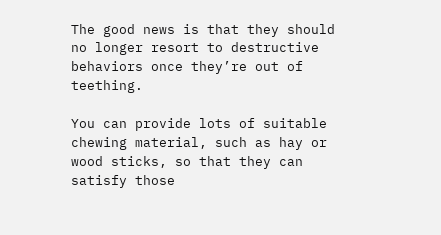The good news is that they should no longer resort to destructive behaviors once they’re out of teething.

You can provide lots of suitable chewing material, such as hay or wood sticks, so that they can satisfy those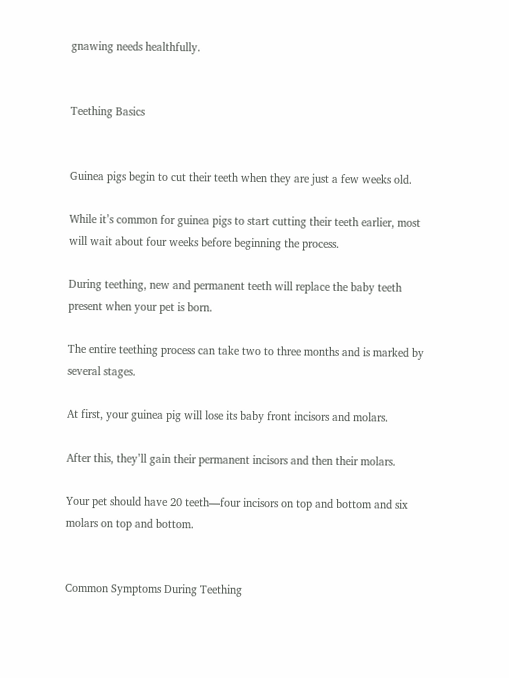gnawing needs healthfully.


Teething Basics


Guinea pigs begin to cut their teeth when they are just a few weeks old.

While it’s common for guinea pigs to start cutting their teeth earlier, most will wait about four weeks before beginning the process.

During teething, new and permanent teeth will replace the baby teeth present when your pet is born.

The entire teething process can take two to three months and is marked by several stages.

At first, your guinea pig will lose its baby front incisors and molars.

After this, they’ll gain their permanent incisors and then their molars.

Your pet should have 20 teeth—four incisors on top and bottom and six molars on top and bottom.


Common Symptoms During Teething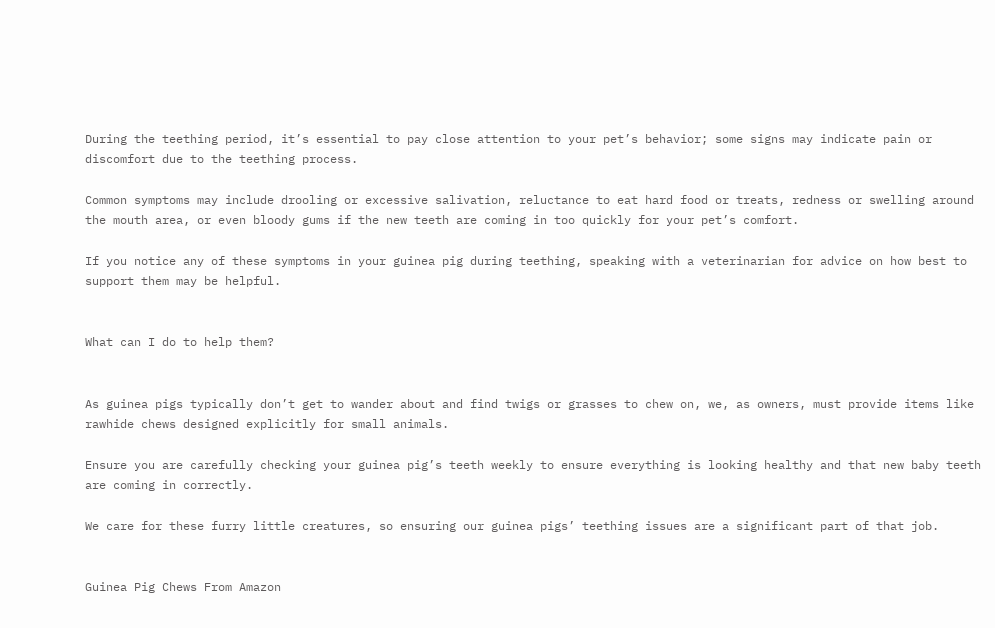During the teething period, it’s essential to pay close attention to your pet’s behavior; some signs may indicate pain or discomfort due to the teething process.

Common symptoms may include drooling or excessive salivation, reluctance to eat hard food or treats, redness or swelling around the mouth area, or even bloody gums if the new teeth are coming in too quickly for your pet’s comfort.

If you notice any of these symptoms in your guinea pig during teething, speaking with a veterinarian for advice on how best to support them may be helpful.


What can I do to help them?


As guinea pigs typically don’t get to wander about and find twigs or grasses to chew on, we, as owners, must provide items like rawhide chews designed explicitly for small animals.

Ensure you are carefully checking your guinea pig’s teeth weekly to ensure everything is looking healthy and that new baby teeth are coming in correctly.

We care for these furry little creatures, so ensuring our guinea pigs’ teething issues are a significant part of that job.


Guinea Pig Chews From Amazon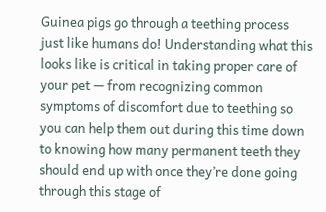Guinea pigs go through a teething process just like humans do! Understanding what this looks like is critical in taking proper care of your pet — from recognizing common symptoms of discomfort due to teething so you can help them out during this time down to knowing how many permanent teeth they should end up with once they’re done going through this stage of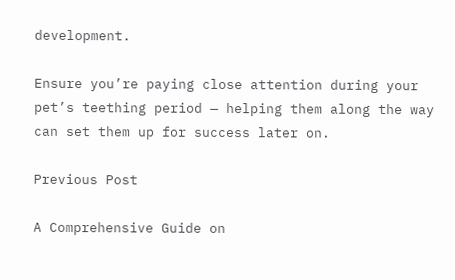development.

Ensure you’re paying close attention during your pet’s teething period — helping them along the way can set them up for success later on.

Previous Post

A Comprehensive Guide on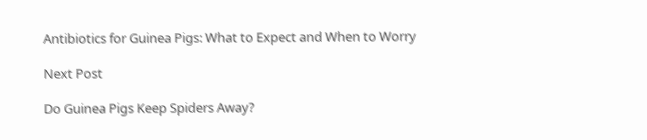Antibiotics for Guinea Pigs: What to Expect and When to Worry

Next Post

Do Guinea Pigs Keep Spiders Away?